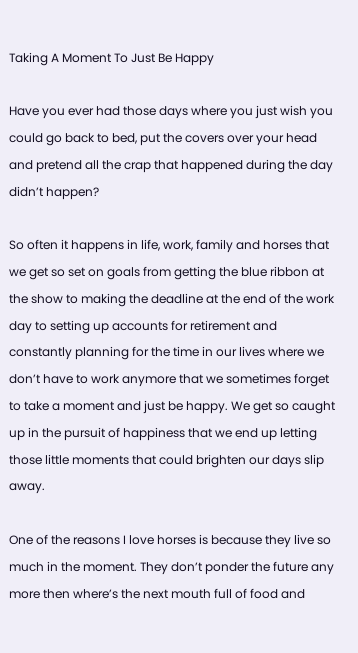Taking A Moment To Just Be Happy

Have you ever had those days where you just wish you could go back to bed, put the covers over your head and pretend all the crap that happened during the day didn’t happen?

So often it happens in life, work, family and horses that we get so set on goals from getting the blue ribbon at the show to making the deadline at the end of the work day to setting up accounts for retirement and constantly planning for the time in our lives where we don’t have to work anymore that we sometimes forget to take a moment and just be happy. We get so caught up in the pursuit of happiness that we end up letting those little moments that could brighten our days slip away.

One of the reasons I love horses is because they live so much in the moment. They don’t ponder the future any more then where’s the next mouth full of food and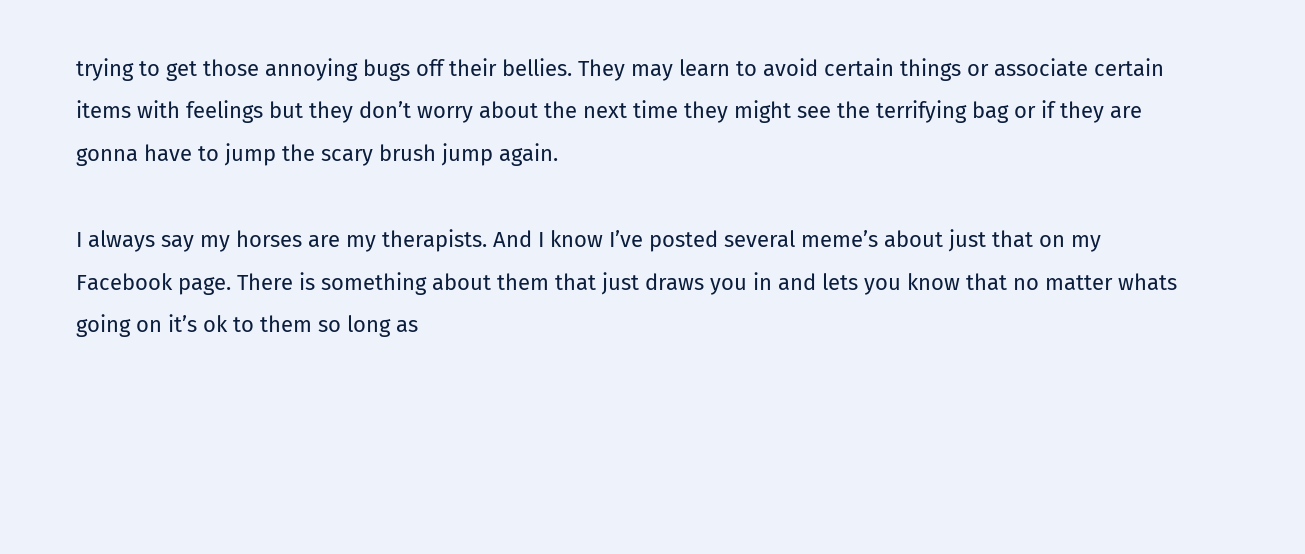trying to get those annoying bugs off their bellies. They may learn to avoid certain things or associate certain items with feelings but they don’t worry about the next time they might see the terrifying bag or if they are gonna have to jump the scary brush jump again.

I always say my horses are my therapists. And I know I’ve posted several meme’s about just that on my Facebook page. There is something about them that just draws you in and lets you know that no matter whats going on it’s ok to them so long as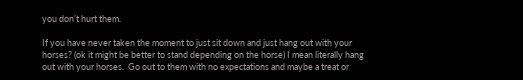you don’t hurt them.

If you have never taken the moment to just sit down and just hang out with your horses? (ok it might be better to stand depending on the horse) I mean literally hang out with your horses.  Go out to them with no expectations and maybe a treat or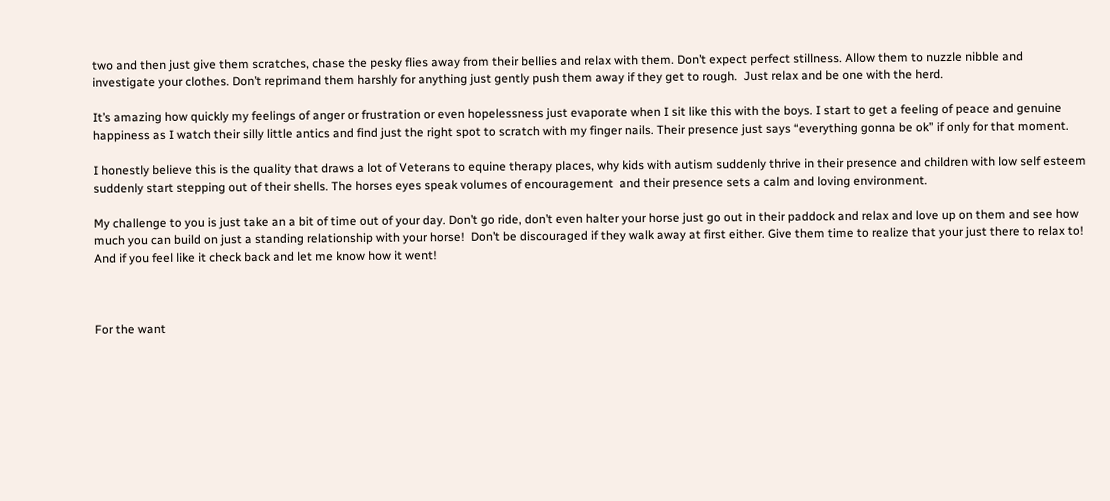two and then just give them scratches, chase the pesky flies away from their bellies and relax with them. Don’t expect perfect stillness. Allow them to nuzzle nibble and investigate your clothes. Don’t reprimand them harshly for anything just gently push them away if they get to rough.  Just relax and be one with the herd.

It’s amazing how quickly my feelings of anger or frustration or even hopelessness just evaporate when I sit like this with the boys. I start to get a feeling of peace and genuine happiness as I watch their silly little antics and find just the right spot to scratch with my finger nails. Their presence just says “everything gonna be ok” if only for that moment.

I honestly believe this is the quality that draws a lot of Veterans to equine therapy places, why kids with autism suddenly thrive in their presence and children with low self esteem suddenly start stepping out of their shells. The horses eyes speak volumes of encouragement  and their presence sets a calm and loving environment.

My challenge to you is just take an a bit of time out of your day. Don’t go ride, don’t even halter your horse just go out in their paddock and relax and love up on them and see how much you can build on just a standing relationship with your horse!  Don’t be discouraged if they walk away at first either. Give them time to realize that your just there to relax to! And if you feel like it check back and let me know how it went!



For the want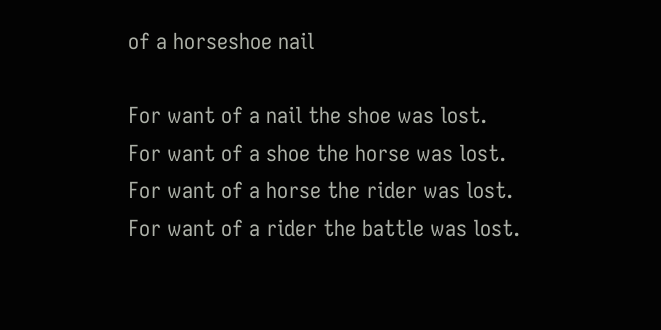of a horseshoe nail

For want of a nail the shoe was lost.
For want of a shoe the horse was lost.
For want of a horse the rider was lost.
For want of a rider the battle was lost.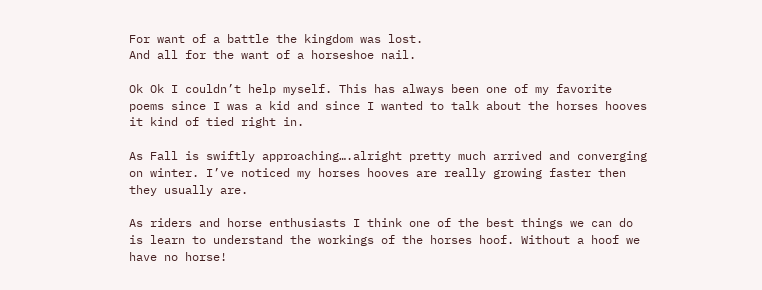For want of a battle the kingdom was lost.
And all for the want of a horseshoe nail.

Ok Ok I couldn’t help myself. This has always been one of my favorite poems since I was a kid and since I wanted to talk about the horses hooves it kind of tied right in.

As Fall is swiftly approaching….alright pretty much arrived and converging on winter. I’ve noticed my horses hooves are really growing faster then they usually are.

As riders and horse enthusiasts I think one of the best things we can do is learn to understand the workings of the horses hoof. Without a hoof we have no horse!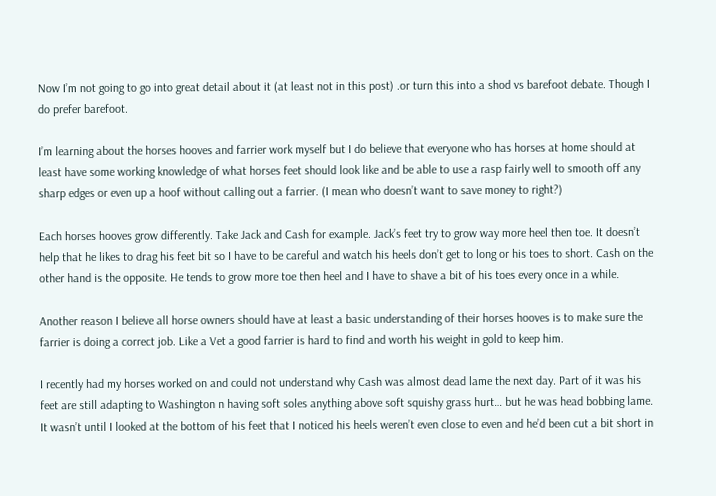Now I’m not going to go into great detail about it (at least not in this post) .or turn this into a shod vs barefoot debate. Though I do prefer barefoot.

I’m learning about the horses hooves and farrier work myself but I do believe that everyone who has horses at home should at least have some working knowledge of what horses feet should look like and be able to use a rasp fairly well to smooth off any sharp edges or even up a hoof without calling out a farrier. (I mean who doesn’t want to save money to right?)

Each horses hooves grow differently. Take Jack and Cash for example. Jack’s feet try to grow way more heel then toe. It doesn’t help that he likes to drag his feet bit so I have to be careful and watch his heels don’t get to long or his toes to short. Cash on the other hand is the opposite. He tends to grow more toe then heel and I have to shave a bit of his toes every once in a while.

Another reason I believe all horse owners should have at least a basic understanding of their horses hooves is to make sure the farrier is doing a correct job. Like a Vet a good farrier is hard to find and worth his weight in gold to keep him.

I recently had my horses worked on and could not understand why Cash was almost dead lame the next day. Part of it was his feet are still adapting to Washington n having soft soles anything above soft squishy grass hurt… but he was head bobbing lame. It wasn’t until I looked at the bottom of his feet that I noticed his heels weren’t even close to even and he’d been cut a bit short in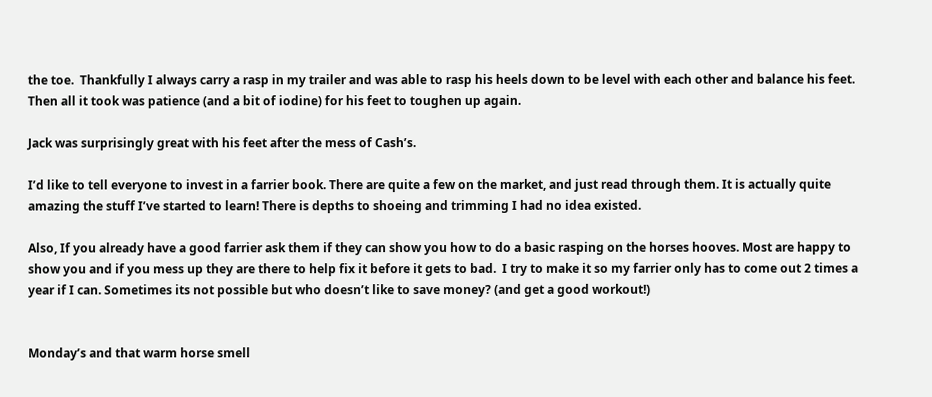the toe.  Thankfully I always carry a rasp in my trailer and was able to rasp his heels down to be level with each other and balance his feet.  Then all it took was patience (and a bit of iodine) for his feet to toughen up again.

Jack was surprisingly great with his feet after the mess of Cash’s.

I’d like to tell everyone to invest in a farrier book. There are quite a few on the market, and just read through them. It is actually quite amazing the stuff I’ve started to learn! There is depths to shoeing and trimming I had no idea existed.

Also, If you already have a good farrier ask them if they can show you how to do a basic rasping on the horses hooves. Most are happy to show you and if you mess up they are there to help fix it before it gets to bad.  I try to make it so my farrier only has to come out 2 times a year if I can. Sometimes its not possible but who doesn’t like to save money? (and get a good workout!)


Monday’s and that warm horse smell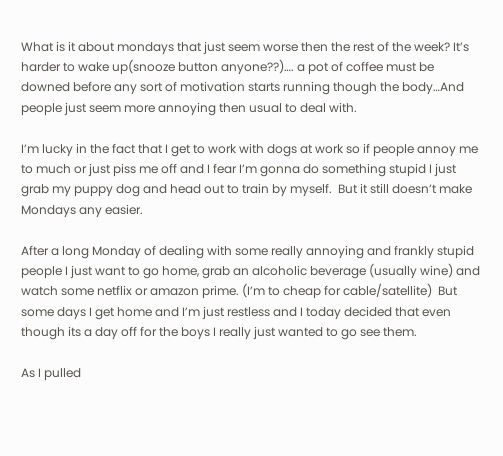What is it about mondays that just seem worse then the rest of the week? It’s harder to wake up(snooze button anyone??)…. a pot of coffee must be downed before any sort of motivation starts running though the body…And people just seem more annoying then usual to deal with.

I’m lucky in the fact that I get to work with dogs at work so if people annoy me to much or just piss me off and I fear I’m gonna do something stupid I just grab my puppy dog and head out to train by myself.  But it still doesn’t make Mondays any easier.

After a long Monday of dealing with some really annoying and frankly stupid people I just want to go home, grab an alcoholic beverage (usually wine) and watch some netflix or amazon prime. (I’m to cheap for cable/satellite)  But some days I get home and I’m just restless and I today decided that even though its a day off for the boys I really just wanted to go see them.

As I pulled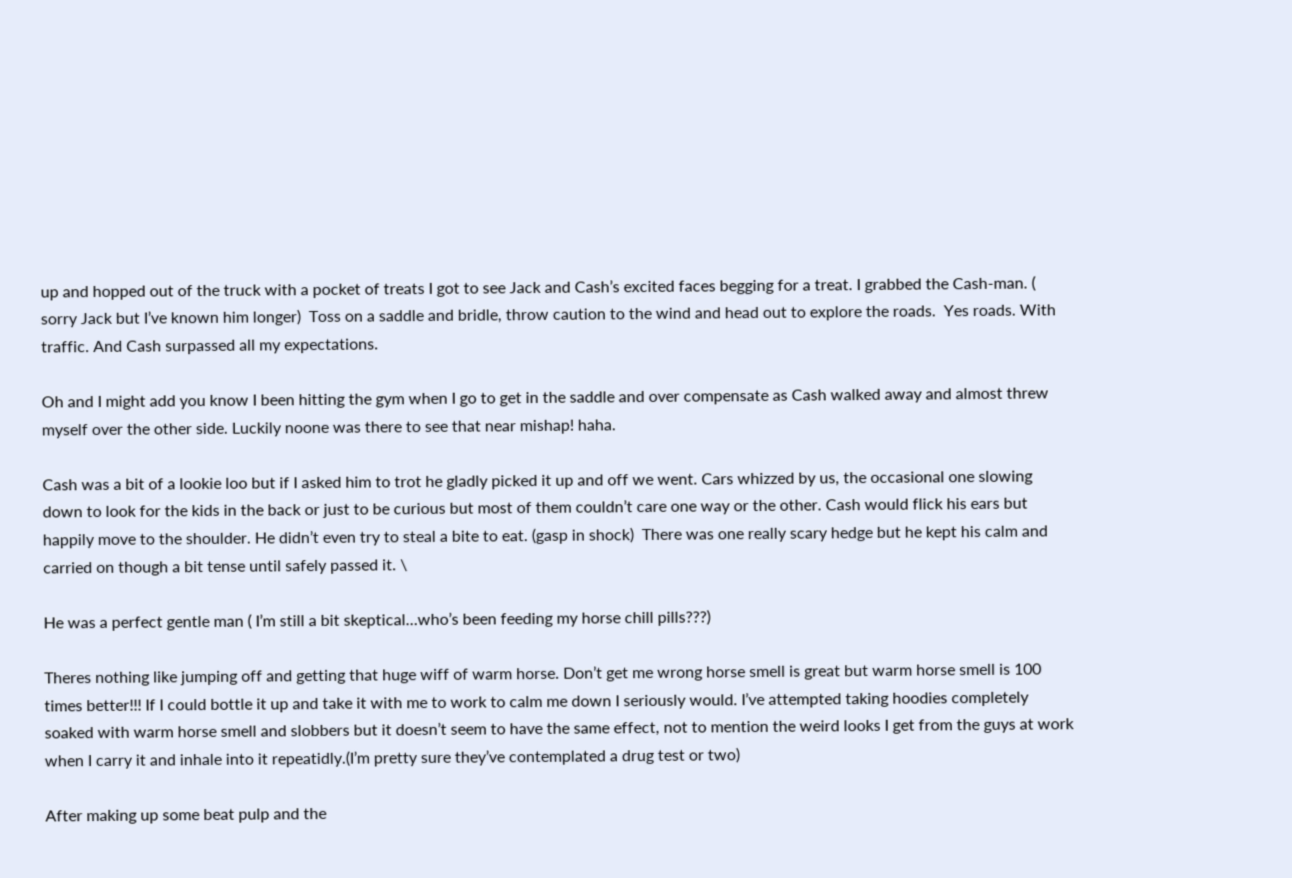up and hopped out of the truck with a pocket of treats I got to see Jack and Cash’s excited faces begging for a treat. I grabbed the Cash-man. ( sorry Jack but I’ve known him longer)  Toss on a saddle and bridle, throw caution to the wind and head out to explore the roads.  Yes roads. With traffic. And Cash surpassed all my expectations.

Oh and I might add you know I been hitting the gym when I go to get in the saddle and over compensate as Cash walked away and almost threw myself over the other side. Luckily noone was there to see that near mishap! haha.

Cash was a bit of a lookie loo but if I asked him to trot he gladly picked it up and off we went. Cars whizzed by us, the occasional one slowing down to look for the kids in the back or just to be curious but most of them couldn’t care one way or the other. Cash would flick his ears but happily move to the shoulder. He didn’t even try to steal a bite to eat. (gasp in shock)  There was one really scary hedge but he kept his calm and carried on though a bit tense until safely passed it. \

He was a perfect gentle man ( I’m still a bit skeptical…who’s been feeding my horse chill pills???)

Theres nothing like jumping off and getting that huge wiff of warm horse. Don’t get me wrong horse smell is great but warm horse smell is 100 times better!!! If I could bottle it up and take it with me to work to calm me down I seriously would. I’ve attempted taking hoodies completely soaked with warm horse smell and slobbers but it doesn’t seem to have the same effect, not to mention the weird looks I get from the guys at work when I carry it and inhale into it repeatidly.(I’m pretty sure they’ve contemplated a drug test or two)

After making up some beat pulp and the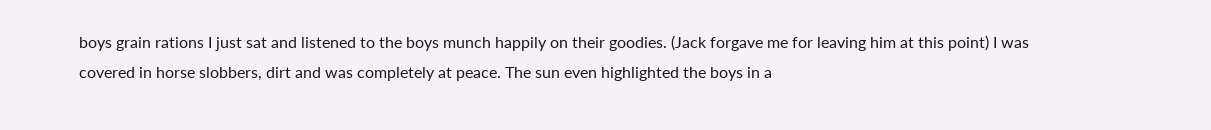boys grain rations I just sat and listened to the boys munch happily on their goodies. (Jack forgave me for leaving him at this point) I was covered in horse slobbers, dirt and was completely at peace. The sun even highlighted the boys in a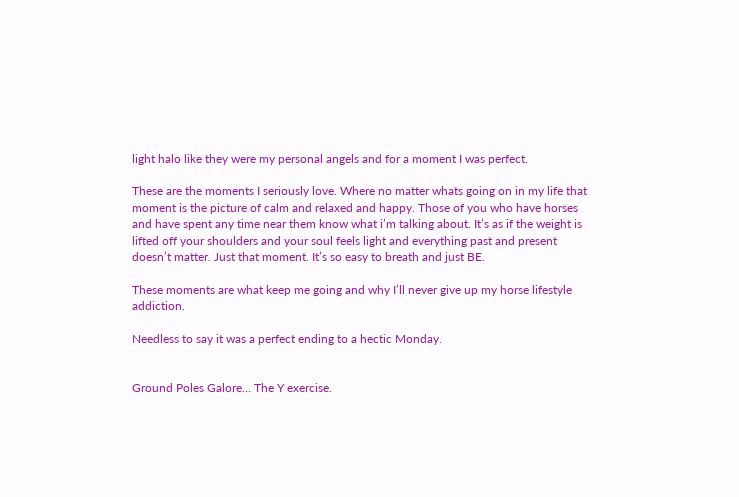light halo like they were my personal angels and for a moment I was perfect.

These are the moments I seriously love. Where no matter whats going on in my life that moment is the picture of calm and relaxed and happy. Those of you who have horses and have spent any time near them know what i’m talking about. It’s as if the weight is lifted off your shoulders and your soul feels light and everything past and present doesn’t matter. Just that moment. It’s so easy to breath and just BE.

These moments are what keep me going and why I’ll never give up my horse lifestyle addiction.

Needless to say it was a perfect ending to a hectic Monday.


Ground Poles Galore… The Y exercise.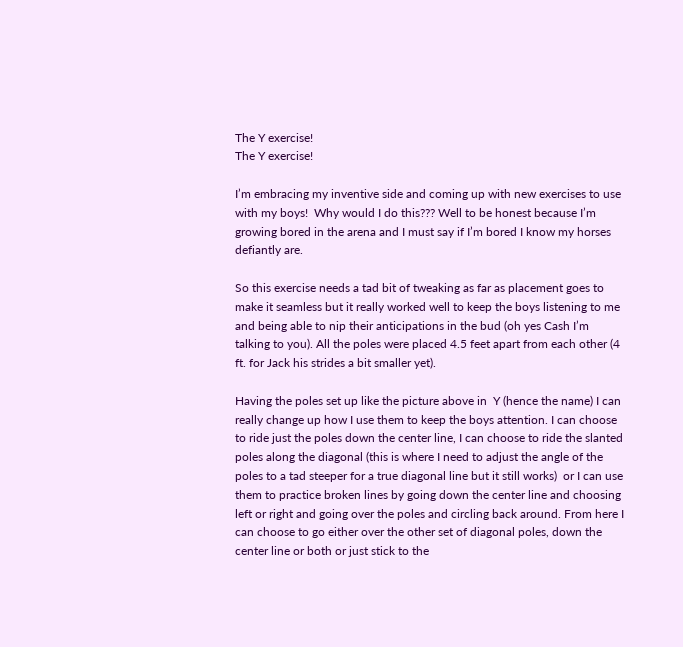The Y exercise!
The Y exercise!

I’m embracing my inventive side and coming up with new exercises to use with my boys!  Why would I do this??? Well to be honest because I’m growing bored in the arena and I must say if I’m bored I know my horses defiantly are.

So this exercise needs a tad bit of tweaking as far as placement goes to make it seamless but it really worked well to keep the boys listening to me and being able to nip their anticipations in the bud (oh yes Cash I’m talking to you). All the poles were placed 4.5 feet apart from each other (4 ft. for Jack his strides a bit smaller yet).

Having the poles set up like the picture above in  Y (hence the name) I can really change up how I use them to keep the boys attention. I can choose to ride just the poles down the center line, I can choose to ride the slanted poles along the diagonal (this is where I need to adjust the angle of the poles to a tad steeper for a true diagonal line but it still works)  or I can use them to practice broken lines by going down the center line and choosing left or right and going over the poles and circling back around. From here I can choose to go either over the other set of diagonal poles, down the center line or both or just stick to the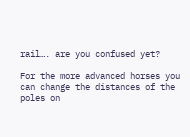rail…. are you confused yet?

For the more advanced horses you can change the distances of the poles on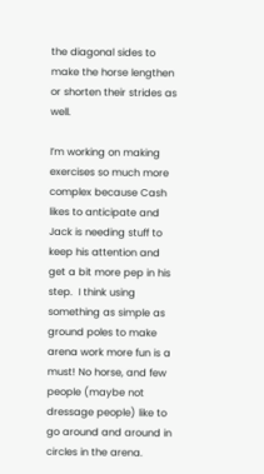the diagonal sides to make the horse lengthen or shorten their strides as well.

I’m working on making exercises so much more complex because Cash likes to anticipate and Jack is needing stuff to keep his attention and get a bit more pep in his step.  I think using something as simple as ground poles to make arena work more fun is a must! No horse, and few people (maybe not dressage people) like to go around and around in circles in the arena.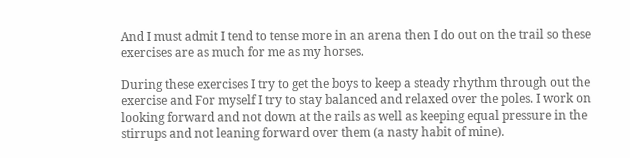And I must admit I tend to tense more in an arena then I do out on the trail so these exercises are as much for me as my horses.

During these exercises I try to get the boys to keep a steady rhythm through out the exercise and For myself I try to stay balanced and relaxed over the poles. I work on looking forward and not down at the rails as well as keeping equal pressure in the stirrups and not leaning forward over them (a nasty habit of mine).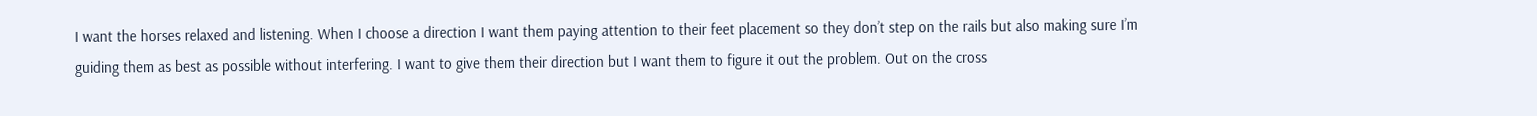I want the horses relaxed and listening. When I choose a direction I want them paying attention to their feet placement so they don’t step on the rails but also making sure I’m guiding them as best as possible without interfering. I want to give them their direction but I want them to figure it out the problem. Out on the cross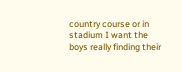country course or in stadium I want the boys really finding their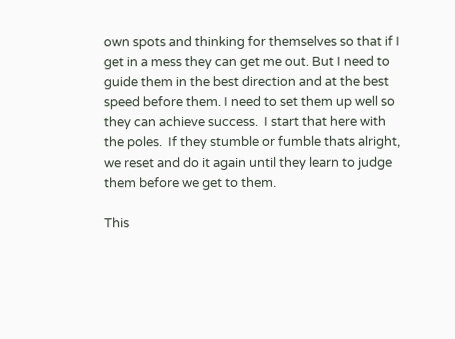own spots and thinking for themselves so that if I get in a mess they can get me out. But I need to guide them in the best direction and at the best speed before them. I need to set them up well so they can achieve success.  I start that here with the poles.  If they stumble or fumble thats alright, we reset and do it again until they learn to judge them before we get to them.

This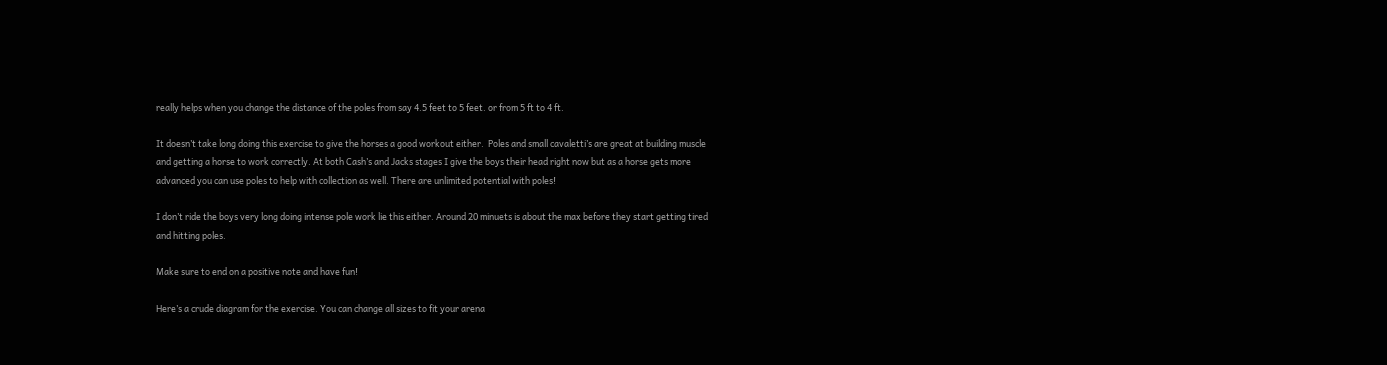really helps when you change the distance of the poles from say 4.5 feet to 5 feet. or from 5 ft to 4 ft.

It doesn’t take long doing this exercise to give the horses a good workout either.  Poles and small cavaletti’s are great at building muscle  and getting a horse to work correctly. At both Cash’s and Jacks stages I give the boys their head right now but as a horse gets more advanced you can use poles to help with collection as well. There are unlimited potential with poles!

I don’t ride the boys very long doing intense pole work lie this either. Around 20 minuets is about the max before they start getting tired and hitting poles.

Make sure to end on a positive note and have fun!

Here’s a crude diagram for the exercise. You can change all sizes to fit your arena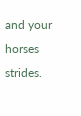and your horses strides.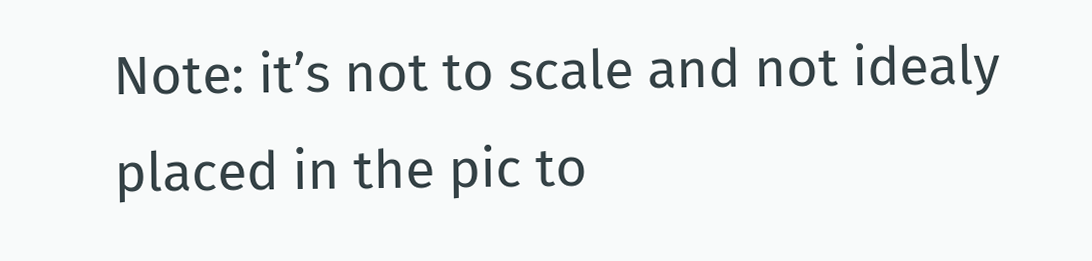Note: it’s not to scale and not idealy placed in the pic to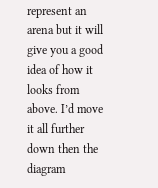represent an arena but it will give you a good idea of how it looks from above. I’d move it all further down then the diagram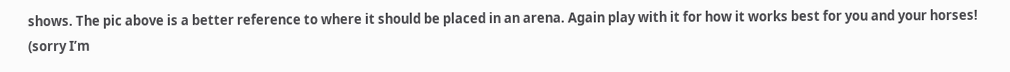shows. The pic above is a better reference to where it should be placed in an arena. Again play with it for how it works best for you and your horses! (sorry I’m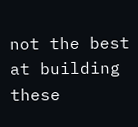not the best at building these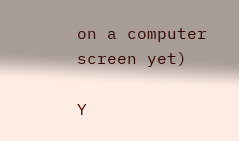on a computer screen yet)

Y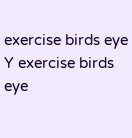exercise birds eye
Y exercise birds eye